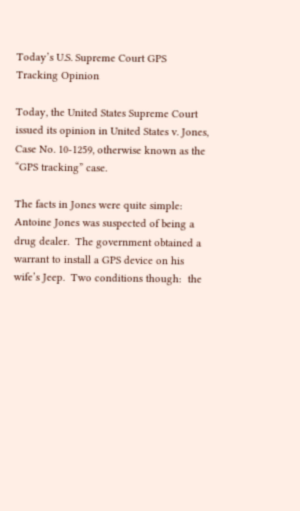Today’s U.S. Supreme Court GPS Tracking Opinion

Today, the United States Supreme Court issued its opinion in United States v. Jones, Case No. 10-1259, otherwise known as the “GPS tracking” case.

The facts in Jones were quite simple:  Antoine Jones was suspected of being a drug dealer.  The government obtained a warrant to install a GPS device on his wife’s Jeep.  Two conditions though:  the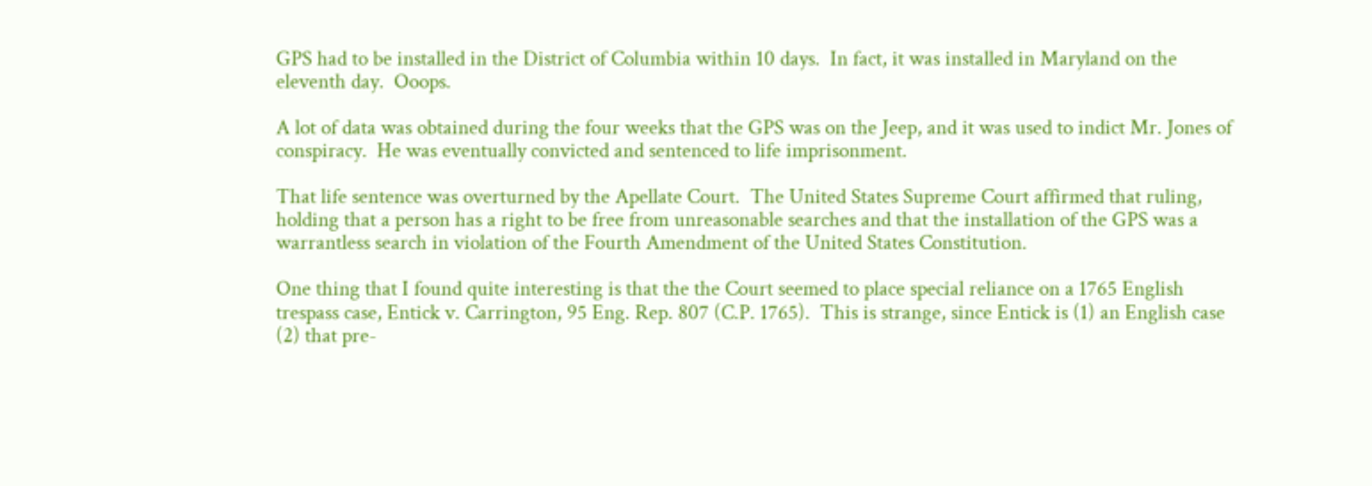GPS had to be installed in the District of Columbia within 10 days.  In fact, it was installed in Maryland on the eleventh day.  Ooops.

A lot of data was obtained during the four weeks that the GPS was on the Jeep, and it was used to indict Mr. Jones of conspiracy.  He was eventually convicted and sentenced to life imprisonment.

That life sentence was overturned by the Apellate Court.  The United States Supreme Court affirmed that ruling, holding that a person has a right to be free from unreasonable searches and that the installation of the GPS was a warrantless search in violation of the Fourth Amendment of the United States Constitution.

One thing that I found quite interesting is that the the Court seemed to place special reliance on a 1765 English trespass case, Entick v. Carrington, 95 Eng. Rep. 807 (C.P. 1765).  This is strange, since Entick is (1) an English case (2) that pre-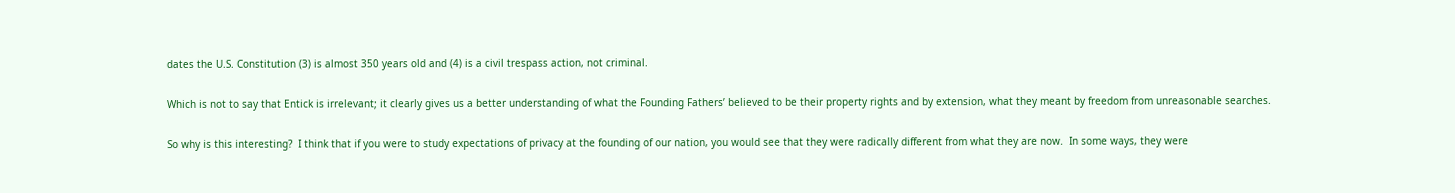dates the U.S. Constitution (3) is almost 350 years old and (4) is a civil trespass action, not criminal.

Which is not to say that Entick is irrelevant; it clearly gives us a better understanding of what the Founding Fathers’ believed to be their property rights and by extension, what they meant by freedom from unreasonable searches.

So why is this interesting?  I think that if you were to study expectations of privacy at the founding of our nation, you would see that they were radically different from what they are now.  In some ways, they were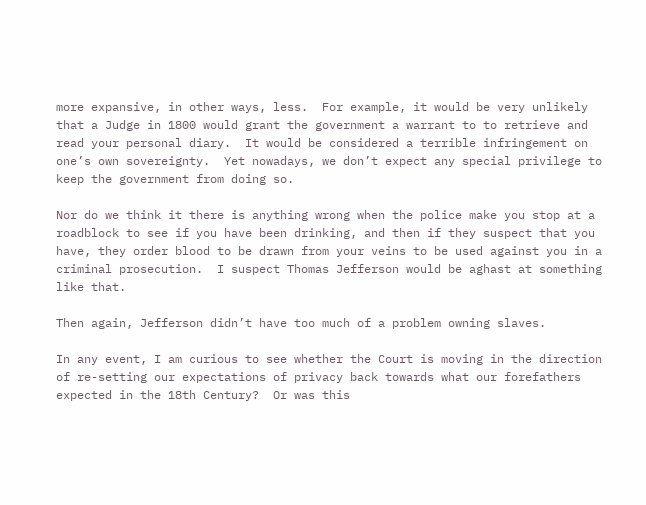more expansive, in other ways, less.  For example, it would be very unlikely that a Judge in 1800 would grant the government a warrant to to retrieve and read your personal diary.  It would be considered a terrible infringement on one’s own sovereignty.  Yet nowadays, we don’t expect any special privilege to keep the government from doing so.

Nor do we think it there is anything wrong when the police make you stop at a roadblock to see if you have been drinking, and then if they suspect that you have, they order blood to be drawn from your veins to be used against you in a criminal prosecution.  I suspect Thomas Jefferson would be aghast at something like that.

Then again, Jefferson didn’t have too much of a problem owning slaves.

In any event, I am curious to see whether the Court is moving in the direction of re-setting our expectations of privacy back towards what our forefathers expected in the 18th Century?  Or was this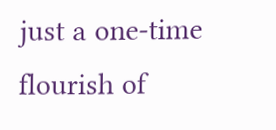just a one-time flourish of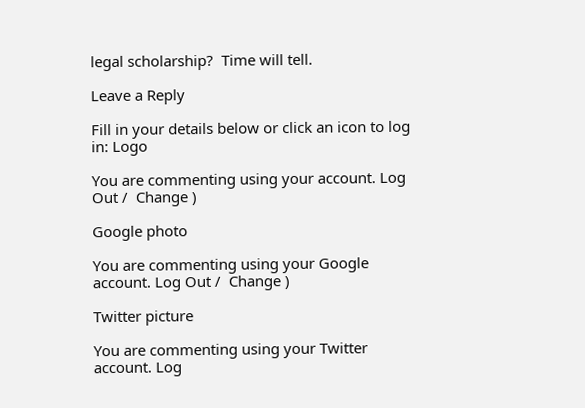legal scholarship?  Time will tell.

Leave a Reply

Fill in your details below or click an icon to log in: Logo

You are commenting using your account. Log Out /  Change )

Google photo

You are commenting using your Google account. Log Out /  Change )

Twitter picture

You are commenting using your Twitter account. Log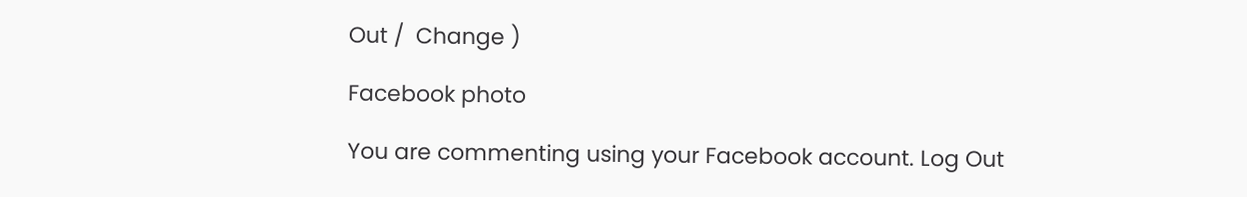Out /  Change )

Facebook photo

You are commenting using your Facebook account. Log Out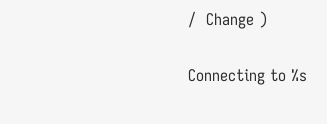/  Change )

Connecting to %s